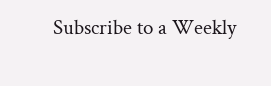Subscribe to a Weekly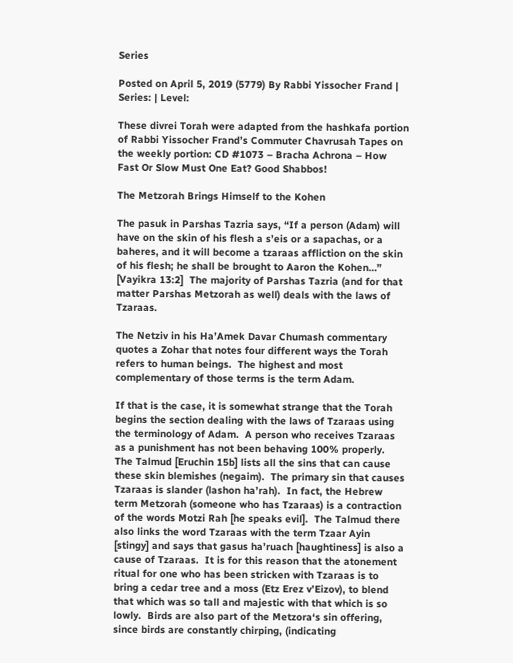Series

Posted on April 5, 2019 (5779) By Rabbi Yissocher Frand | Series: | Level:

These divrei Torah were adapted from the hashkafa portion of Rabbi Yissocher Frand’s Commuter Chavrusah Tapes on the weekly portion: CD #1073 – Bracha Achrona – How Fast Or Slow Must One Eat? Good Shabbos!

The Metzorah Brings Himself to the Kohen

The pasuk in Parshas Tazria says, “If a person (Adam) will have on the skin of his flesh a s’eis or a sapachas, or a baheres, and it will become a tzaraas affliction on the skin of his flesh; he shall be brought to Aaron the Kohen…” [Vayikra 13:2]  The majority of Parshas Tazria (and for that matter Parshas Metzorah as well) deals with the laws of Tzaraas.

The Netziv in his Ha’Amek Davar Chumash commentary quotes a Zohar that notes four different ways the Torah refers to human beings.  The highest and most complementary of those terms is the term Adam.

If that is the case, it is somewhat strange that the Torah begins the section dealing with the laws of Tzaraas using the terminology of Adam.  A person who receives Tzaraas as a punishment has not been behaving 100% properly.  The Talmud [Eruchin 15b] lists all the sins that can cause these skin blemishes (negaim).  The primary sin that causes Tzaraas is slander (lashon ha’rah).  In fact, the Hebrew term Metzorah (someone who has Tzaraas) is a contraction of the words Motzi Rah [he speaks evil].  The Talmud there also links the word Tzaraas with the term Tzaar Ayin [stingy] and says that gasus ha’ruach [haughtiness] is also a cause of Tzaraas.  It is for this reason that the atonement ritual for one who has been stricken with Tzaraas is to bring a cedar tree and a moss (Etz Erez v’Eizov), to blend that which was so tall and majestic with that which is so lowly.  Birds are also part of the Metzora‘s sin offering, since birds are constantly chirping, (indicating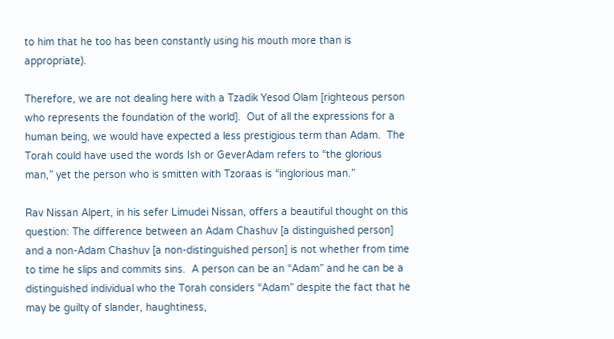to him that he too has been constantly using his mouth more than is appropriate).

Therefore, we are not dealing here with a Tzadik Yesod Olam [righteous person who represents the foundation of the world].  Out of all the expressions for a human being, we would have expected a less prestigious term than Adam.  The Torah could have used the words Ish or GeverAdam refers to “the glorious man,” yet the person who is smitten with Tzoraas is “inglorious man.”

Rav Nissan Alpert, in his sefer Limudei Nissan, offers a beautiful thought on this question: The difference between an Adam Chashuv [a distinguished person] and a non-Adam Chashuv [a non-distinguished person] is not whether from time to time he slips and commits sins.  A person can be an “Adam” and he can be a distinguished individual who the Torah considers “Adam” despite the fact that he may be guilty of slander, haughtiness,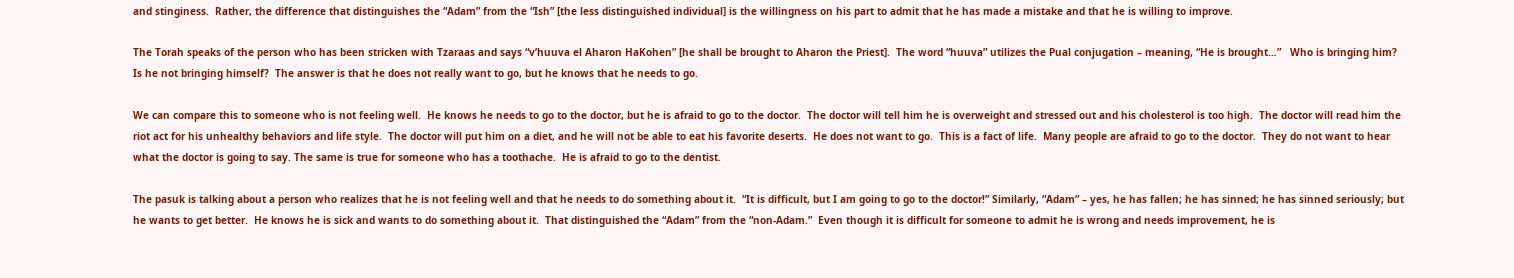and stinginess.  Rather, the difference that distinguishes the “Adam” from the “Ish” [the less distinguished individual] is the willingness on his part to admit that he has made a mistake and that he is willing to improve.

The Torah speaks of the person who has been stricken with Tzaraas and says “v’huuva el Aharon HaKohen” [he shall be brought to Aharon the Priest].  The word “huuva” utilizes the Pual conjugation – meaning, “He is brought…”   Who is bringing him?  Is he not bringing himself?  The answer is that he does not really want to go, but he knows that he needs to go.

We can compare this to someone who is not feeling well.  He knows he needs to go to the doctor, but he is afraid to go to the doctor.  The doctor will tell him he is overweight and stressed out and his cholesterol is too high.  The doctor will read him the riot act for his unhealthy behaviors and life style.  The doctor will put him on a diet, and he will not be able to eat his favorite deserts.  He does not want to go.  This is a fact of life.  Many people are afraid to go to the doctor.  They do not want to hear what the doctor is going to say. The same is true for someone who has a toothache.  He is afraid to go to the dentist.

The pasuk is talking about a person who realizes that he is not feeling well and that he needs to do something about it.  “It is difficult, but I am going to go to the doctor!” Similarly, “Adam” – yes, he has fallen; he has sinned; he has sinned seriously; but he wants to get better.  He knows he is sick and wants to do something about it.  That distinguished the “Adam” from the “non-Adam.”  Even though it is difficult for someone to admit he is wrong and needs improvement, he is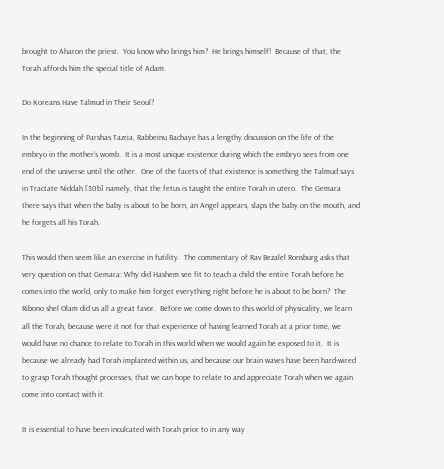brought to Aharon the priest.  You know who brings him?  He brings himself!  Because of that, the Torah affords him the special title of Adam.

Do Koreans Have Talmud in Their Seoul?

In the beginning of Parshas Tazria, Rabbeinu Bachaye has a lengthy discussion on the life of the embryo in the mother’s womb.  It is a most unique existence during which the embryo sees from one end of the universe until the other.  One of the facets of that existence is something the Talmud says in Tractate Niddah [30b] namely, that the fetus is taught the entire Torah in utero.  The Gemara there says that when the baby is about to be born, an Angel appears, slaps the baby on the mouth, and he forgets all his Torah.

This would then seem like an exercise in futility.  The commentary of Rav Bezalel Ronsburg asks that very question on that Gemara: Why did Hashem see fit to teach a child the entire Torah before he comes into the world, only to make him forget everything right before he is about to be born?  The Ribono shel Olam did us all a great favor.  Before we come down to this world of physicality, we learn all the Torah, because were it not for that experience of having learned Torah at a prior time, we would have no chance to relate to Torah in this world when we would again be exposed to it.  It is because we already had Torah implanted within us, and because our brain waves have been hard-wired to grasp Torah thought processes, that we can hope to relate to and appreciate Torah when we again come into contact with it.

It is essential to have been inculcated with Torah prior to in any way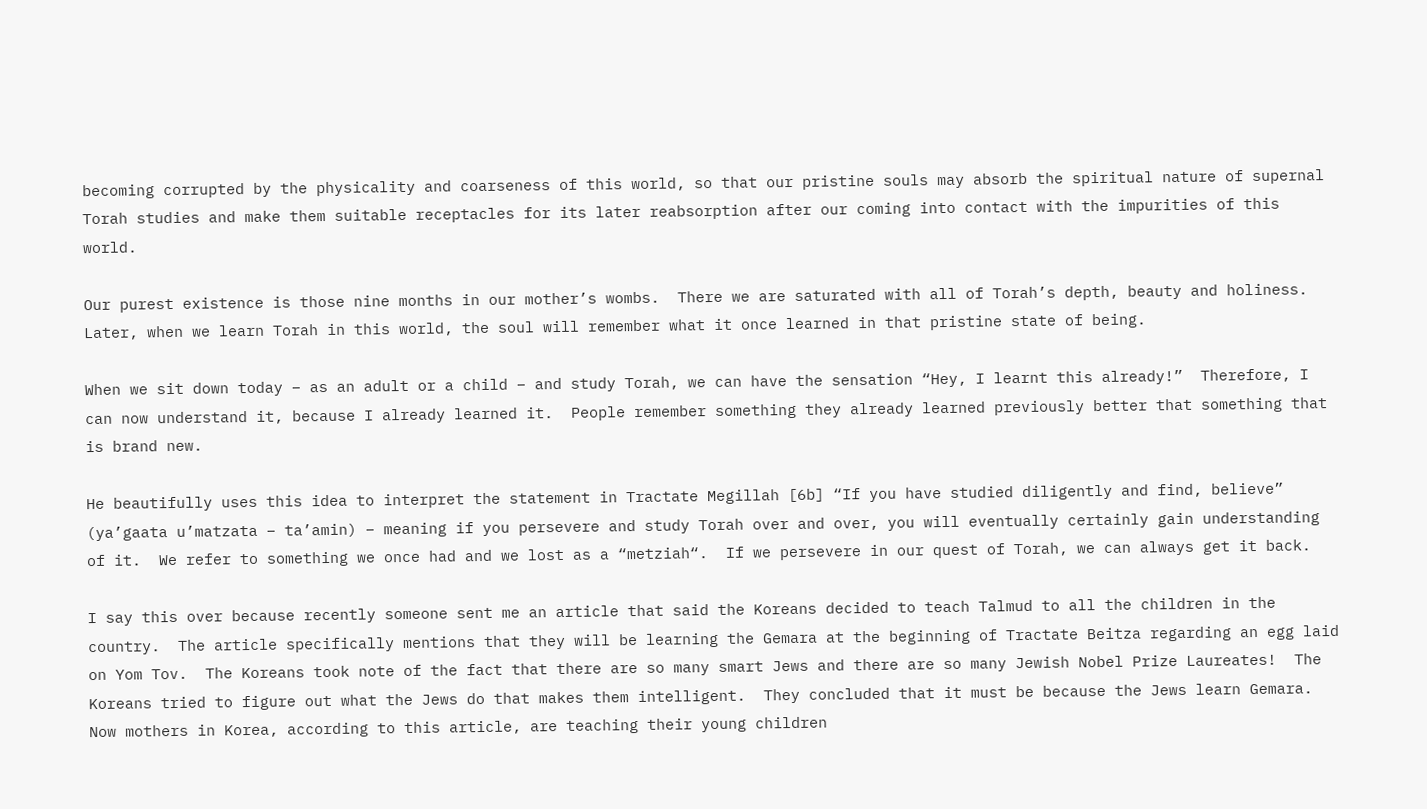becoming corrupted by the physicality and coarseness of this world, so that our pristine souls may absorb the spiritual nature of supernal Torah studies and make them suitable receptacles for its later reabsorption after our coming into contact with the impurities of this world.

Our purest existence is those nine months in our mother’s wombs.  There we are saturated with all of Torah’s depth, beauty and holiness.  Later, when we learn Torah in this world, the soul will remember what it once learned in that pristine state of being.

When we sit down today – as an adult or a child – and study Torah, we can have the sensation “Hey, I learnt this already!”  Therefore, I can now understand it, because I already learned it.  People remember something they already learned previously better that something that is brand new.

He beautifully uses this idea to interpret the statement in Tractate Megillah [6b] “If you have studied diligently and find, believe” (ya’gaata u’matzata – ta’amin) – meaning if you persevere and study Torah over and over, you will eventually certainly gain understanding of it.  We refer to something we once had and we lost as a “metziah“.  If we persevere in our quest of Torah, we can always get it back.

I say this over because recently someone sent me an article that said the Koreans decided to teach Talmud to all the children in the country.  The article specifically mentions that they will be learning the Gemara at the beginning of Tractate Beitza regarding an egg laid on Yom Tov.  The Koreans took note of the fact that there are so many smart Jews and there are so many Jewish Nobel Prize Laureates!  The Koreans tried to figure out what the Jews do that makes them intelligent.  They concluded that it must be because the Jews learn Gemara.  Now mothers in Korea, according to this article, are teaching their young children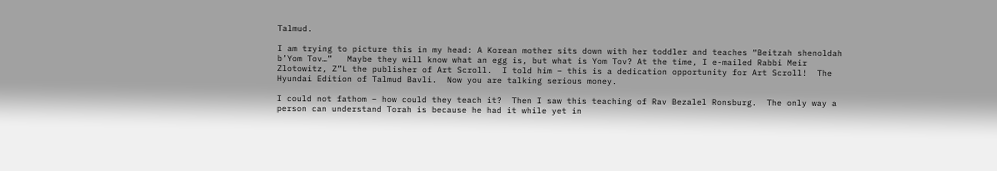Talmud.

I am trying to picture this in my head: A Korean mother sits down with her toddler and teaches “Beitzah shenoldah b’Yom Tov…”   Maybe they will know what an egg is, but what is Yom Tov? At the time, I e-mailed Rabbi Meir Zlotowitz, Z”L the publisher of Art Scroll.  I told him – this is a dedication opportunity for Art Scroll!  The Hyundai Edition of Talmud Bavli.  Now you are talking serious money.

I could not fathom – how could they teach it?  Then I saw this teaching of Rav Bezalel Ronsburg.  The only way a person can understand Torah is because he had it while yet in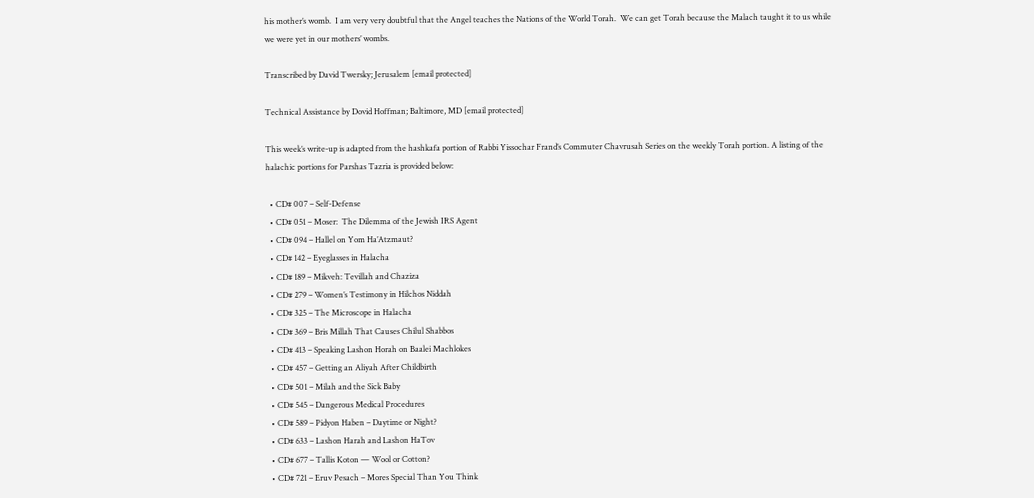his mother’s womb.  I am very very doubtful that the Angel teaches the Nations of the World Torah.  We can get Torah because the Malach taught it to us while we were yet in our mothers’ wombs.

Transcribed by David Twersky; Jerusalem [email protected]

Technical Assistance by Dovid Hoffman; Baltimore, MD [email protected]

This week’s write-up is adapted from the hashkafa portion of Rabbi Yissochar Frand’s Commuter Chavrusah Series on the weekly Torah portion. A listing of the halachic portions for Parshas Tazria is provided below:

  • CD# 007 – Self-Defense
  • CD# 051 – Moser:  The Dilemma of the Jewish IRS Agent
  • CD# 094 – Hallel on Yom Ha’Atzmaut?
  • CD# 142 – Eyeglasses in Halacha
  • CD# 189 – Mikveh: Tevillah and Chaziza
  • CD# 279 – Women’s Testimony in Hilchos Niddah
  • CD# 325 – The Microscope in Halacha
  • CD# 369 – Bris Millah That Causes Chilul Shabbos
  • CD# 413 – Speaking Lashon Horah on Baalei Machlokes
  • CD# 457 – Getting an Aliyah After Childbirth
  • CD# 501 – Milah and the Sick Baby
  • CD# 545 – Dangerous Medical Procedures
  • CD# 589 – Pidyon Haben – Daytime or Night?
  • CD# 633 – Lashon Harah and Lashon HaTov
  • CD# 677 – Tallis Koton — Wool or Cotton?
  • CD# 721 – Eruv Pesach – Mores Special Than You Think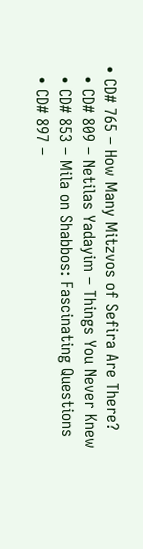• CD# 765 – How Many Mitzvos of Sefira Are There?
  • CD# 809 – Netilas Yadayim – Things You Never Knew
  • CD# 853 – Mila on Shabbos: Fascinating Questions
  • CD# 897 –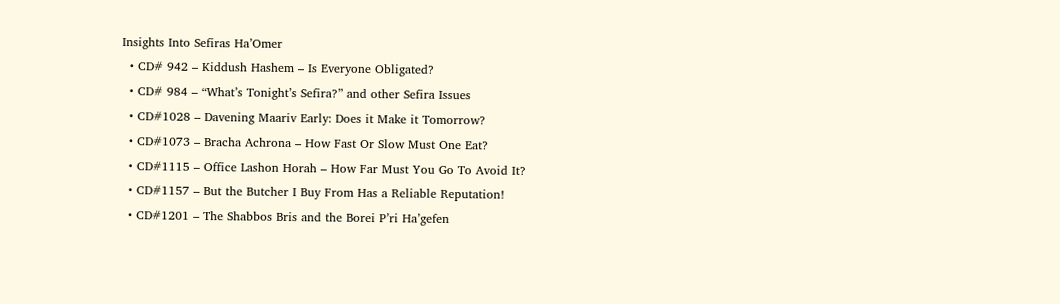Insights Into Sefiras Ha’Omer
  • CD# 942 – Kiddush Hashem – Is Everyone Obligated?
  • CD# 984 – “What’s Tonight’s Sefira?” and other Sefira Issues
  • CD#1028 – Davening Maariv Early: Does it Make it Tomorrow?
  • CD#1073 – Bracha Achrona – How Fast Or Slow Must One Eat?
  • CD#1115 – Office Lashon Horah – How Far Must You Go To Avoid It?
  • CD#1157 – But the Butcher I Buy From Has a Reliable Reputation!
  • CD#1201 – The Shabbos Bris and the Borei P’ri Ha’gefen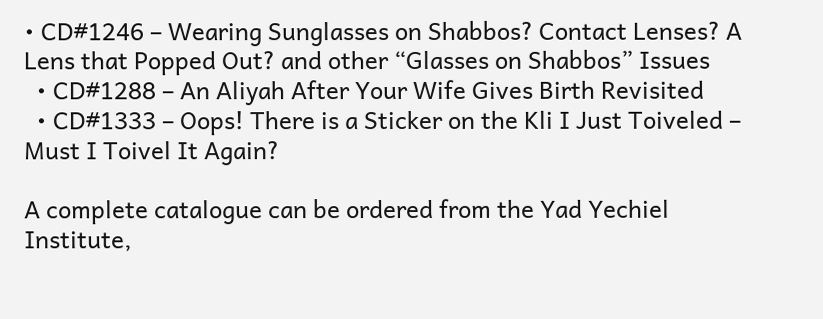• CD#1246 – Wearing Sunglasses on Shabbos? Contact Lenses? A Lens that Popped Out? and other “Glasses on Shabbos” Issues
  • CD#1288 – An Aliyah After Your Wife Gives Birth Revisited
  • CD#1333 – Oops! There is a Sticker on the Kli I Just Toiveled – Must I Toivel It Again?

A complete catalogue can be ordered from the Yad Yechiel Institute,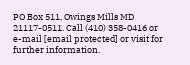PO Box 511, Owings Mills MD 21117-0511. Call (410) 358-0416 or e-mail [email protected] or visit for further information.